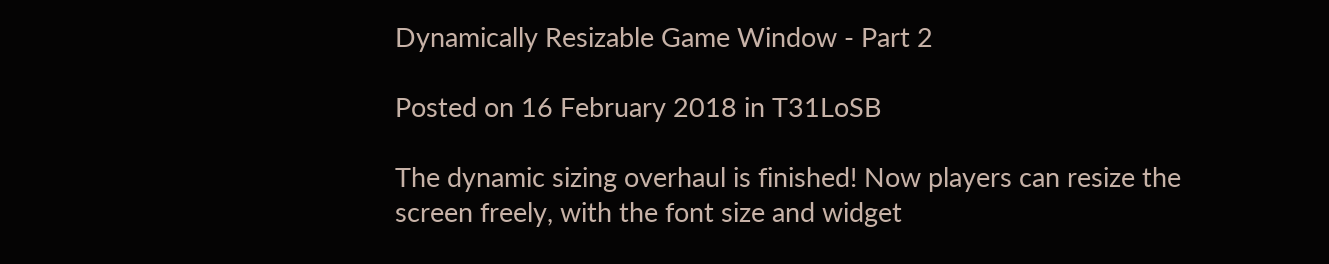Dynamically Resizable Game Window - Part 2

Posted on 16 February 2018 in T31LoSB

The dynamic sizing overhaul is finished! Now players can resize the screen freely, with the font size and widget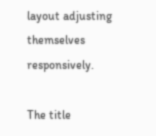layout adjusting themselves responsively.

The title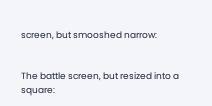screen, but smooshed narrow:


The battle screen, but resized into a square: